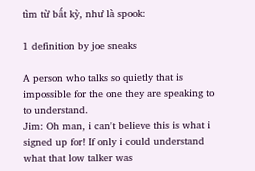tìm từ bất kỳ, như là spook:

1 definition by joe sneaks

A person who talks so quietly that is impossible for the one they are speaking to to understand.
Jim: Oh man, i can't believe this is what i signed up for! If only i could understand what that low talker was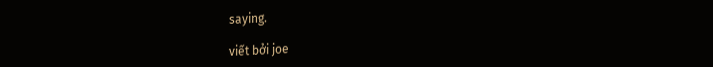saying.

viết bởi joe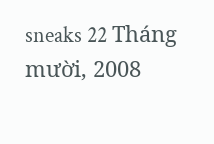sneaks 22 Tháng mười, 2008